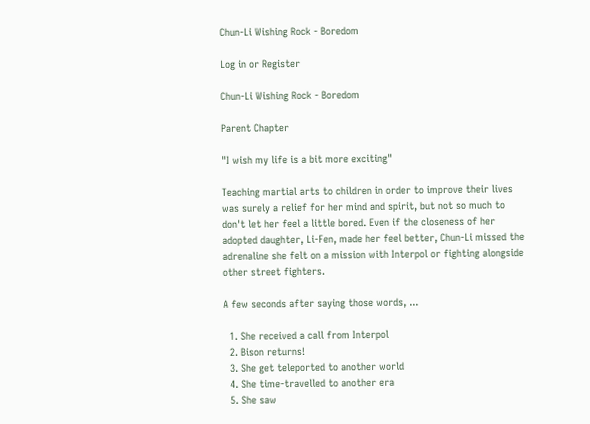Chun-Li Wishing Rock - Boredom

Log in or Register

Chun-Li Wishing Rock - Boredom

Parent Chapter

"I wish my life is a bit more exciting"

Teaching martial arts to children in order to improve their lives was surely a relief for her mind and spirit, but not so much to don't let her feel a little bored. Even if the closeness of her adopted daughter, Li-Fen, made her feel better, Chun-Li missed the adrenaline she felt on a mission with Interpol or fighting alongside other street fighters.

A few seconds after saying those words, ...

  1. She received a call from Interpol
  2. Bison returns!
  3. She get teleported to another world
  4. She time-travelled to another era
  5. She saw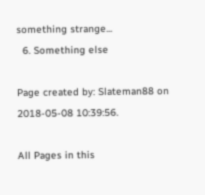something strange...
  6. Something else

Page created by: Slateman88 on 2018-05-08 10:39:56.

All Pages in this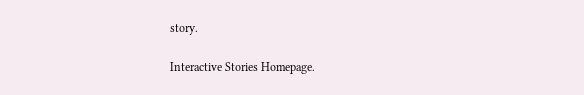story.

Interactive Stories Homepage.